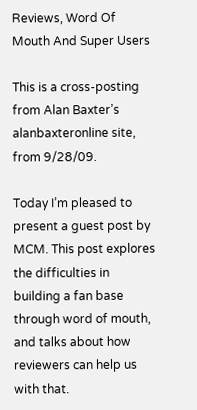Reviews, Word Of Mouth And Super Users

This is a cross-posting from Alan Baxter’s alanbaxteronline site, from 9/28/09.

Today I’m pleased to present a guest post by MCM. This post explores the difficulties in building a fan base through word of mouth, and talks about how reviewers can help us with that.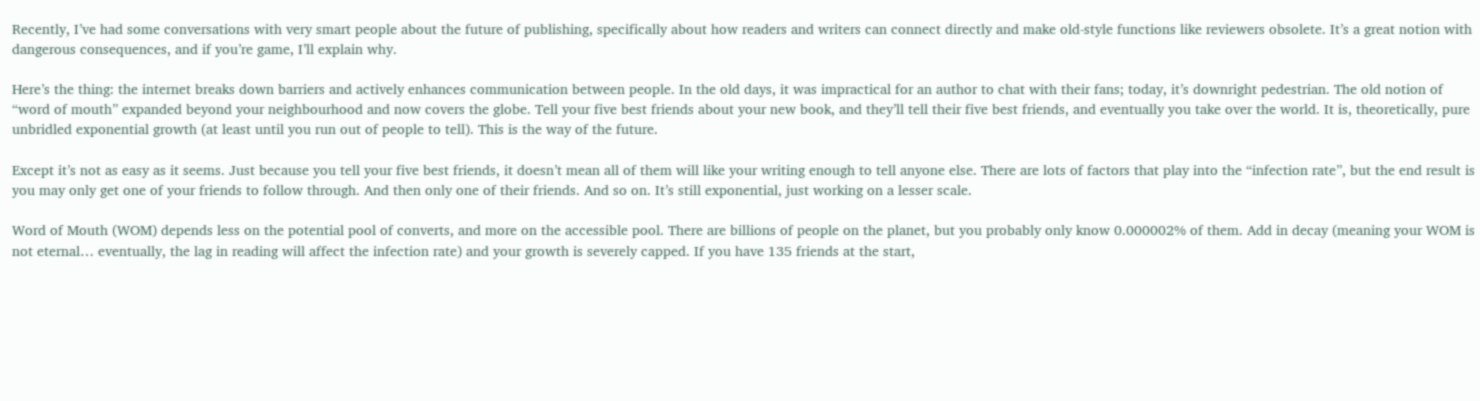Recently, I’ve had some conversations with very smart people about the future of publishing, specifically about how readers and writers can connect directly and make old-style functions like reviewers obsolete. It’s a great notion with dangerous consequences, and if you’re game, I’ll explain why.

Here’s the thing: the internet breaks down barriers and actively enhances communication between people. In the old days, it was impractical for an author to chat with their fans; today, it’s downright pedestrian. The old notion of “word of mouth” expanded beyond your neighbourhood and now covers the globe. Tell your five best friends about your new book, and they’ll tell their five best friends, and eventually you take over the world. It is, theoretically, pure unbridled exponential growth (at least until you run out of people to tell). This is the way of the future.

Except it’s not as easy as it seems. Just because you tell your five best friends, it doesn’t mean all of them will like your writing enough to tell anyone else. There are lots of factors that play into the “infection rate”, but the end result is you may only get one of your friends to follow through. And then only one of their friends. And so on. It’s still exponential, just working on a lesser scale.

Word of Mouth (WOM) depends less on the potential pool of converts, and more on the accessible pool. There are billions of people on the planet, but you probably only know 0.000002% of them. Add in decay (meaning your WOM is not eternal… eventually, the lag in reading will affect the infection rate) and your growth is severely capped. If you have 135 friends at the start,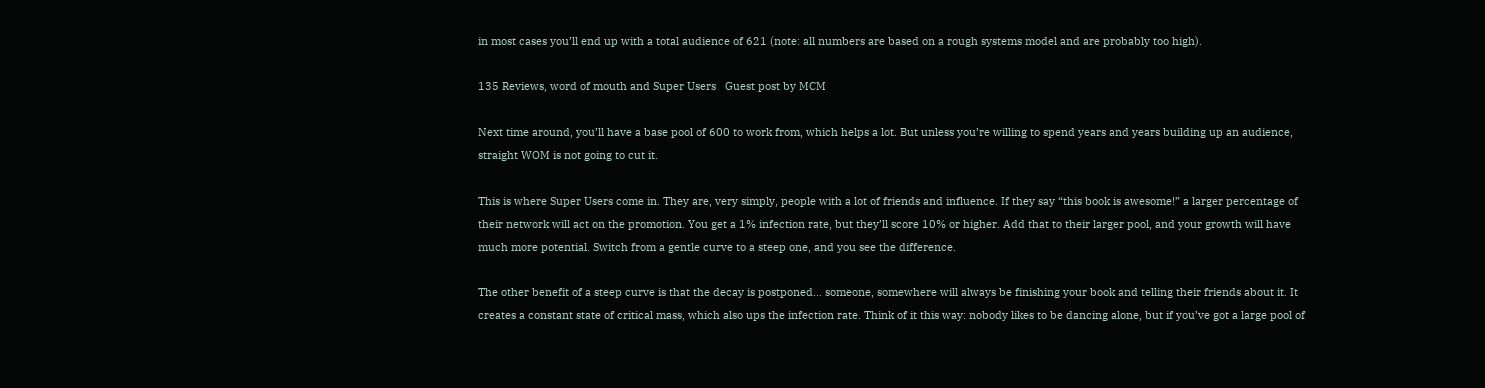in most cases you’ll end up with a total audience of 621 (note: all numbers are based on a rough systems model and are probably too high).

135 Reviews, word of mouth and Super Users   Guest post by MCM

Next time around, you’ll have a base pool of 600 to work from, which helps a lot. But unless you’re willing to spend years and years building up an audience, straight WOM is not going to cut it.

This is where Super Users come in. They are, very simply, people with a lot of friends and influence. If they say “this book is awesome!” a larger percentage of their network will act on the promotion. You get a 1% infection rate, but they’ll score 10% or higher. Add that to their larger pool, and your growth will have much more potential. Switch from a gentle curve to a steep one, and you see the difference.

The other benefit of a steep curve is that the decay is postponed… someone, somewhere will always be finishing your book and telling their friends about it. It creates a constant state of critical mass, which also ups the infection rate. Think of it this way: nobody likes to be dancing alone, but if you’ve got a large pool of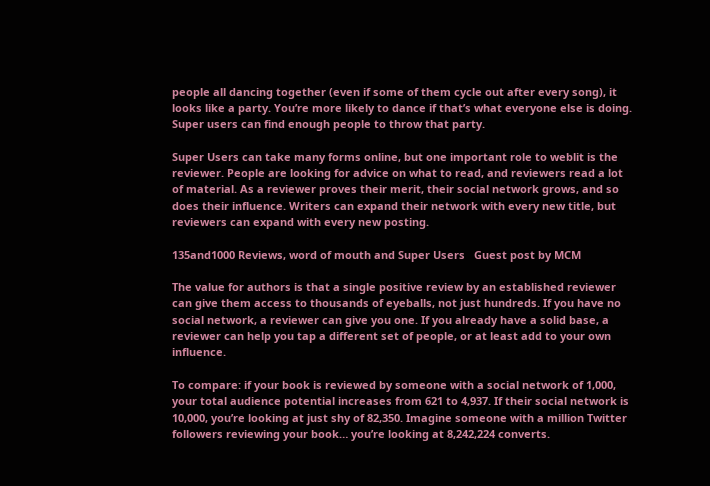people all dancing together (even if some of them cycle out after every song), it looks like a party. You’re more likely to dance if that’s what everyone else is doing. Super users can find enough people to throw that party.

Super Users can take many forms online, but one important role to weblit is the reviewer. People are looking for advice on what to read, and reviewers read a lot of material. As a reviewer proves their merit, their social network grows, and so does their influence. Writers can expand their network with every new title, but reviewers can expand with every new posting.

135and1000 Reviews, word of mouth and Super Users   Guest post by MCM

The value for authors is that a single positive review by an established reviewer can give them access to thousands of eyeballs, not just hundreds. If you have no social network, a reviewer can give you one. If you already have a solid base, a reviewer can help you tap a different set of people, or at least add to your own influence.

To compare: if your book is reviewed by someone with a social network of 1,000, your total audience potential increases from 621 to 4,937. If their social network is 10,000, you’re looking at just shy of 82,350. Imagine someone with a million Twitter followers reviewing your book… you’re looking at 8,242,224 converts.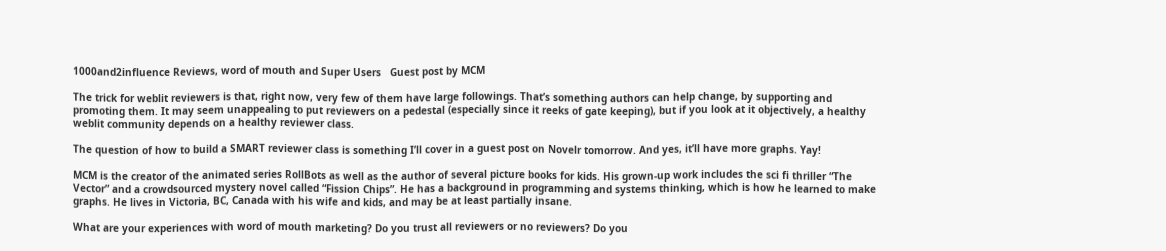1000and2influence Reviews, word of mouth and Super Users   Guest post by MCM

The trick for weblit reviewers is that, right now, very few of them have large followings. That’s something authors can help change, by supporting and promoting them. It may seem unappealing to put reviewers on a pedestal (especially since it reeks of gate keeping), but if you look at it objectively, a healthy weblit community depends on a healthy reviewer class.

The question of how to build a SMART reviewer class is something I’ll cover in a guest post on Novelr tomorrow. And yes, it’ll have more graphs. Yay!

MCM is the creator of the animated series RollBots as well as the author of several picture books for kids. His grown-up work includes the sci fi thriller “The Vector” and a crowdsourced mystery novel called “Fission Chips”. He has a background in programming and systems thinking, which is how he learned to make graphs. He lives in Victoria, BC, Canada with his wife and kids, and may be at least partially insane.

What are your experiences with word of mouth marketing? Do you trust all reviewers or no reviewers? Do you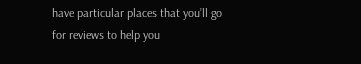have particular places that you’ll go for reviews to help you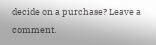decide on a purchase? Leave a comment.